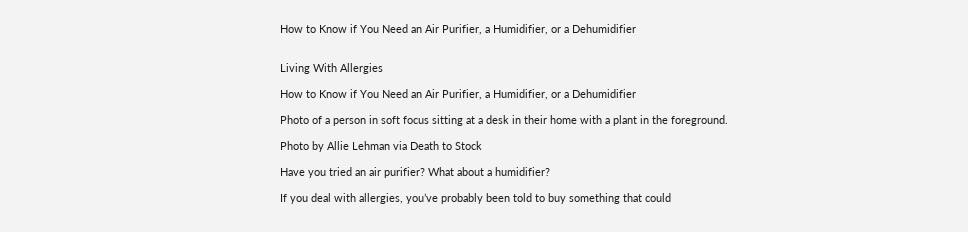How to Know if You Need an Air Purifier, a Humidifier, or a Dehumidifier


Living With Allergies

How to Know if You Need an Air Purifier, a Humidifier, or a Dehumidifier

Photo of a person in soft focus sitting at a desk in their home with a plant in the foreground.

Photo by Allie Lehman via Death to Stock

Have you tried an air purifier? What about a humidifier?

If you deal with allergies, you’ve probably been told to buy something that could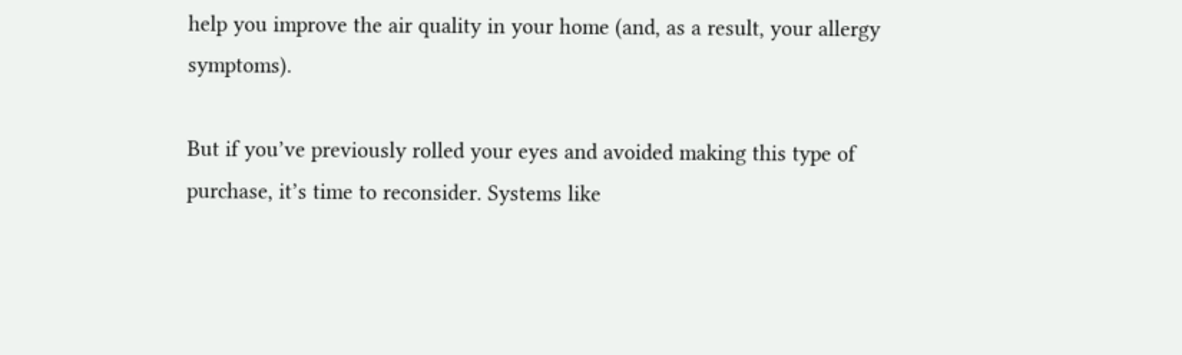help you improve the air quality in your home (and, as a result, your allergy symptoms).

But if you’ve previously rolled your eyes and avoided making this type of purchase, it’s time to reconsider. Systems like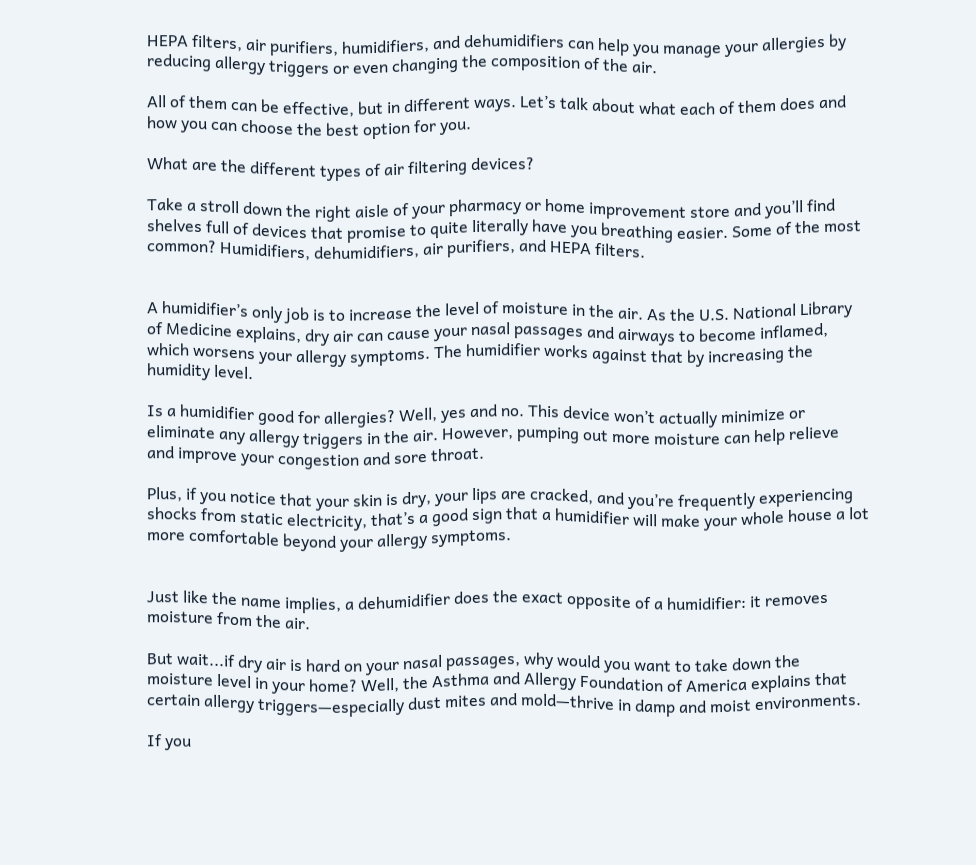HEPA filters, air purifiers, humidifiers, and dehumidifiers can help you manage your allergies by reducing allergy triggers or even changing the composition of the air.

All of them can be effective, but in different ways. Let’s talk about what each of them does and how you can choose the best option for you.

What are the different types of air filtering devices?

Take a stroll down the right aisle of your pharmacy or home improvement store and you’ll find shelves full of devices that promise to quite literally have you breathing easier. Some of the most common? Humidifiers, dehumidifiers, air purifiers, and HEPA filters.


A humidifier’s only job is to increase the level of moisture in the air. As the U.S. National Library of Medicine explains, dry air can cause your nasal passages and airways to become inflamed, which worsens your allergy symptoms. The humidifier works against that by increasing the humidity level.

Is a humidifier good for allergies? Well, yes and no. This device won’t actually minimize or eliminate any allergy triggers in the air. However, pumping out more moisture can help relieve and improve your congestion and sore throat.

Plus, if you notice that your skin is dry, your lips are cracked, and you’re frequently experiencing shocks from static electricity, that’s a good sign that a humidifier will make your whole house a lot more comfortable beyond your allergy symptoms.


Just like the name implies, a dehumidifier does the exact opposite of a humidifier: it removes moisture from the air.

But wait...if dry air is hard on your nasal passages, why would you want to take down the moisture level in your home? Well, the Asthma and Allergy Foundation of America explains that certain allergy triggers—especially dust mites and mold—thrive in damp and moist environments.

If you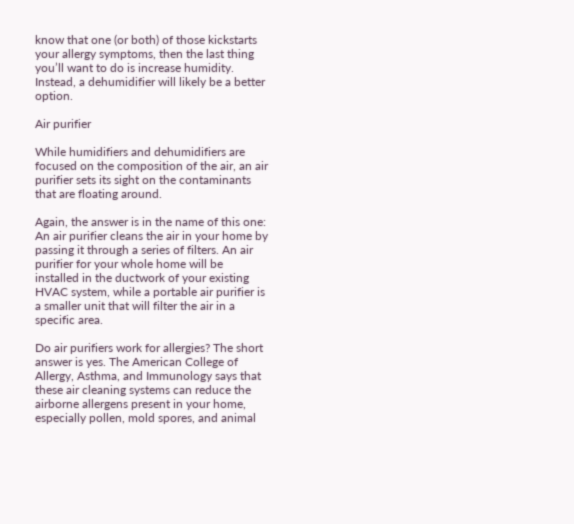know that one (or both) of those kickstarts your allergy symptoms, then the last thing you’ll want to do is increase humidity. Instead, a dehumidifier will likely be a better option.

Air purifier

While humidifiers and dehumidifiers are focused on the composition of the air, an air purifier sets its sight on the contaminants that are floating around.

Again, the answer is in the name of this one: An air purifier cleans the air in your home by passing it through a series of filters. An air purifier for your whole home will be installed in the ductwork of your existing HVAC system, while a portable air purifier is a smaller unit that will filter the air in a specific area.

Do air purifiers work for allergies? The short answer is yes. The American College of Allergy, Asthma, and Immunology says that these air cleaning systems can reduce the airborne allergens present in your home, especially pollen, mold spores, and animal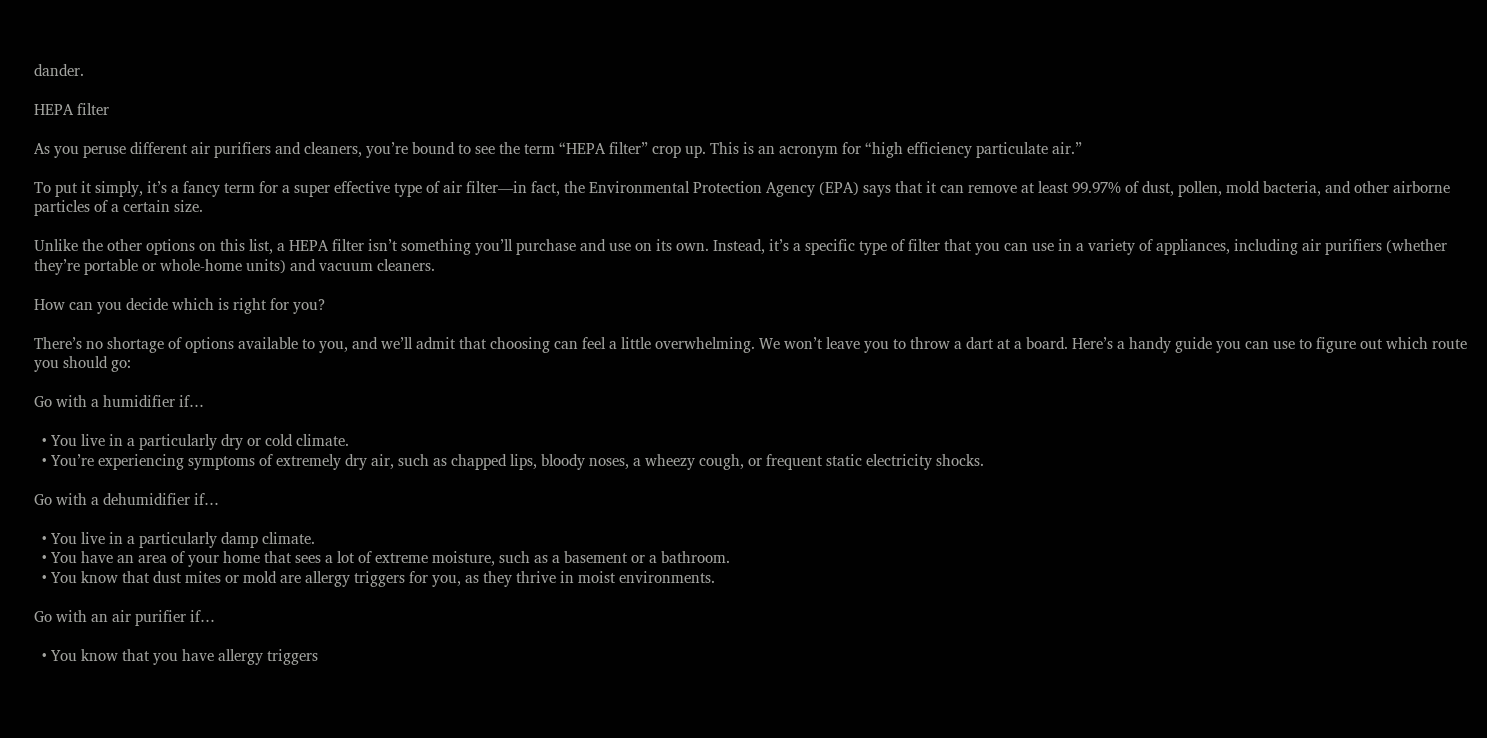dander.

HEPA filter

As you peruse different air purifiers and cleaners, you’re bound to see the term “HEPA filter” crop up. This is an acronym for “high efficiency particulate air.”

To put it simply, it’s a fancy term for a super effective type of air filter—in fact, the Environmental Protection Agency (EPA) says that it can remove at least 99.97% of dust, pollen, mold bacteria, and other airborne particles of a certain size.

Unlike the other options on this list, a HEPA filter isn’t something you’ll purchase and use on its own. Instead, it’s a specific type of filter that you can use in a variety of appliances, including air purifiers (whether they’re portable or whole-home units) and vacuum cleaners.

How can you decide which is right for you?

There’s no shortage of options available to you, and we’ll admit that choosing can feel a little overwhelming. We won’t leave you to throw a dart at a board. Here’s a handy guide you can use to figure out which route you should go:

Go with a humidifier if…

  • You live in a particularly dry or cold climate.
  • You’re experiencing symptoms of extremely dry air, such as chapped lips, bloody noses, a wheezy cough, or frequent static electricity shocks.

Go with a dehumidifier if…

  • You live in a particularly damp climate.
  • You have an area of your home that sees a lot of extreme moisture, such as a basement or a bathroom.
  • You know that dust mites or mold are allergy triggers for you, as they thrive in moist environments.

Go with an air purifier if…

  • You know that you have allergy triggers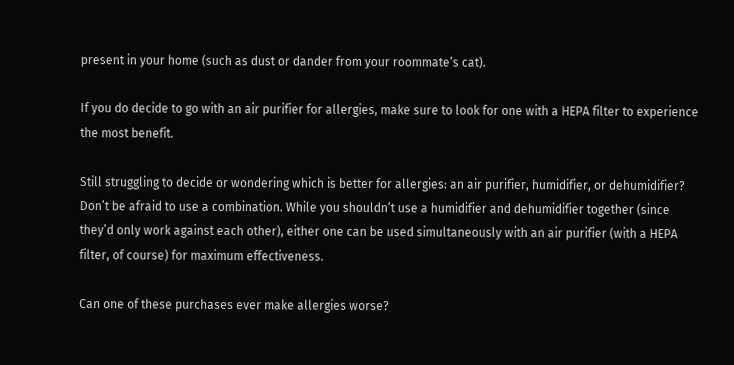present in your home (such as dust or dander from your roommate’s cat).

If you do decide to go with an air purifier for allergies, make sure to look for one with a HEPA filter to experience the most benefit.

Still struggling to decide or wondering which is better for allergies: an air purifier, humidifier, or dehumidifier? Don’t be afraid to use a combination. While you shouldn’t use a humidifier and dehumidifier together (since they’d only work against each other), either one can be used simultaneously with an air purifier (with a HEPA filter, of course) for maximum effectiveness.

Can one of these purchases ever make allergies worse?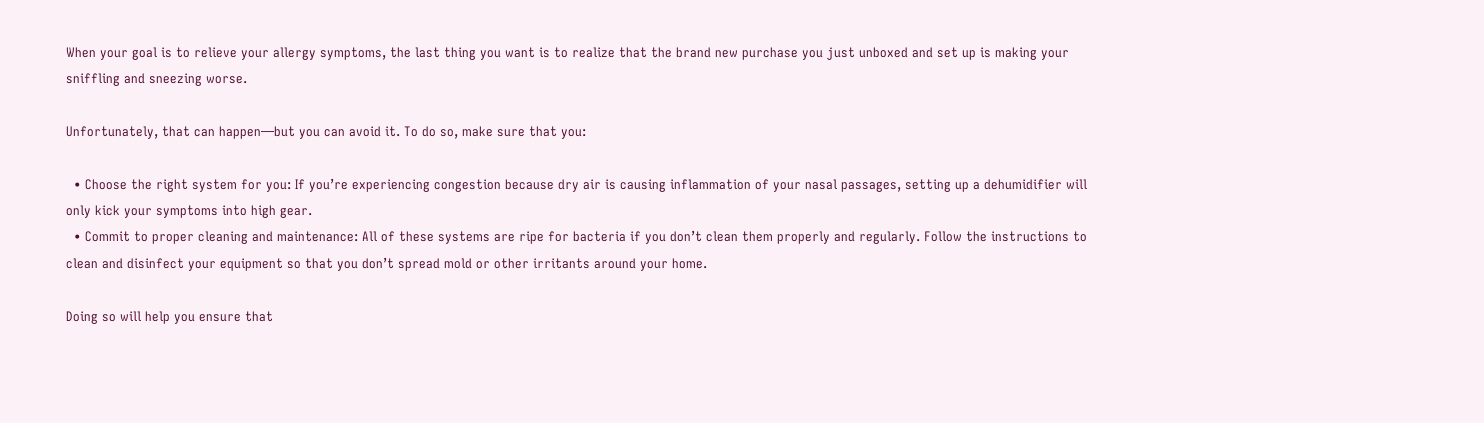When your goal is to relieve your allergy symptoms, the last thing you want is to realize that the brand new purchase you just unboxed and set up is making your sniffling and sneezing worse.

Unfortunately, that can happen—but you can avoid it. To do so, make sure that you:

  • Choose the right system for you: If you’re experiencing congestion because dry air is causing inflammation of your nasal passages, setting up a dehumidifier will only kick your symptoms into high gear.
  • Commit to proper cleaning and maintenance: All of these systems are ripe for bacteria if you don’t clean them properly and regularly. Follow the instructions to clean and disinfect your equipment so that you don’t spread mold or other irritants around your home.

Doing so will help you ensure that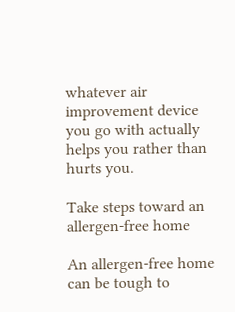whatever air improvement device you go with actually helps you rather than hurts you.

Take steps toward an allergen-free home

An allergen-free home can be tough to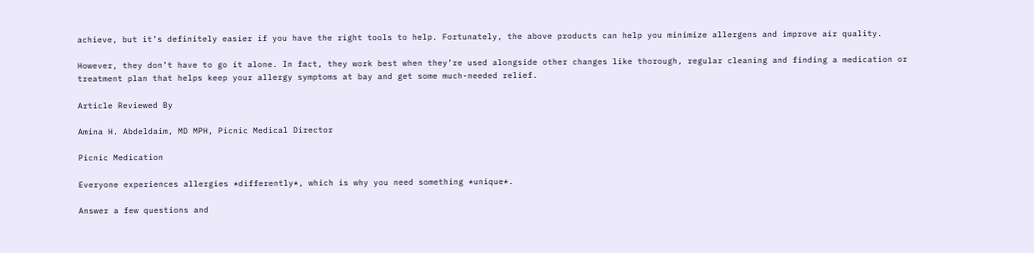achieve, but it’s definitely easier if you have the right tools to help. Fortunately, the above products can help you minimize allergens and improve air quality.

However, they don’t have to go it alone. In fact, they work best when they’re used alongside other changes like thorough, regular cleaning and finding a medication or treatment plan that helps keep your allergy symptoms at bay and get some much-needed relief.

Article Reviewed By

Amina H. Abdeldaim, MD MPH, Picnic Medical Director

Picnic Medication

Everyone experiences allergies *differently*, which is why you need something *unique*.

Answer a few questions and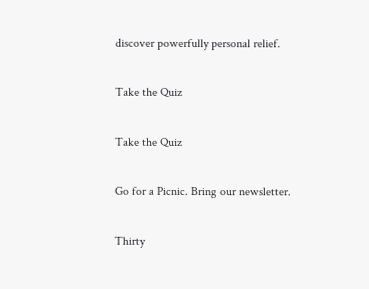discover powerfully personal relief.

Take the Quiz

Take the Quiz

Go for a Picnic. Bring our newsletter.

Thirty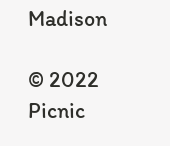Madison

© 2022 Picnic